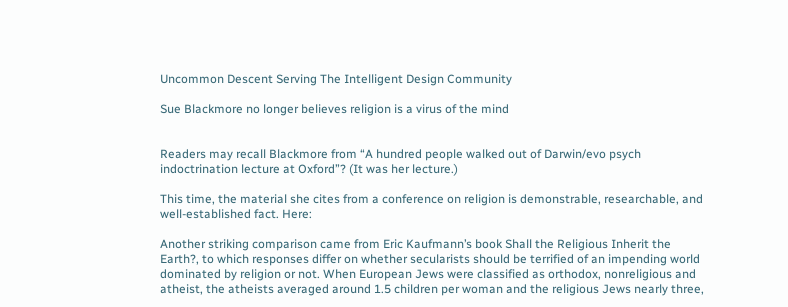Uncommon Descent Serving The Intelligent Design Community

Sue Blackmore no longer believes religion is a virus of the mind


Readers may recall Blackmore from “A hundred people walked out of Darwin/evo psych indoctrination lecture at Oxford”? (It was her lecture.)

This time, the material she cites from a conference on religion is demonstrable, researchable, and well-established fact. Here:

Another striking comparison came from Eric Kaufmann’s book Shall the Religious Inherit the Earth?, to which responses differ on whether secularists should be terrified of an impending world dominated by religion or not. When European Jews were classified as orthodox, nonreligious and atheist, the atheists averaged around 1.5 children per woman and the religious Jews nearly three,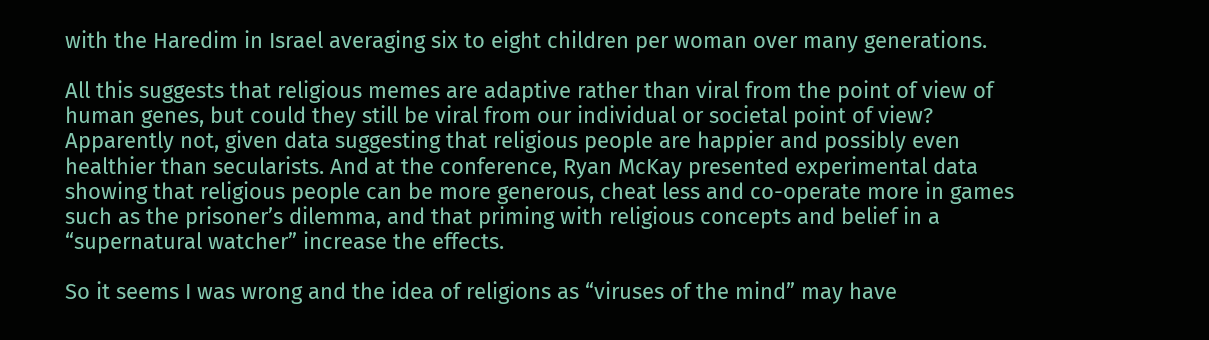with the Haredim in Israel averaging six to eight children per woman over many generations.

All this suggests that religious memes are adaptive rather than viral from the point of view of human genes, but could they still be viral from our individual or societal point of view? Apparently not, given data suggesting that religious people are happier and possibly even healthier than secularists. And at the conference, Ryan McKay presented experimental data showing that religious people can be more generous, cheat less and co-operate more in games such as the prisoner’s dilemma, and that priming with religious concepts and belief in a “supernatural watcher” increase the effects.

So it seems I was wrong and the idea of religions as “viruses of the mind” may have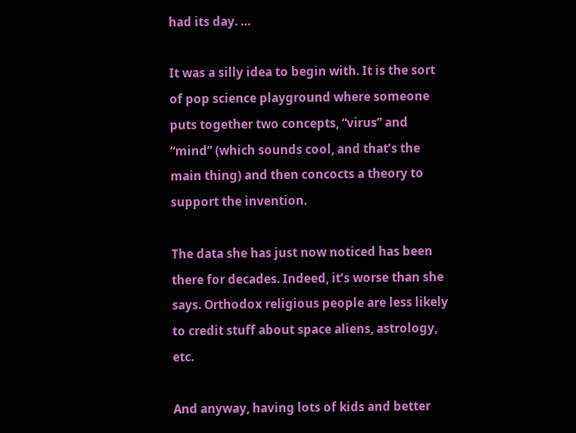had its day. …

It was a silly idea to begin with. It is the sort of pop science playground where someone puts together two concepts, “virus” and “mind” (which sounds cool, and that’s the main thing) and then concocts a theory to support the invention.

The data she has just now noticed has been there for decades. Indeed, it’s worse than she says. Orthodox religious people are less likely to credit stuff about space aliens, astrology, etc.

And anyway, having lots of kids and better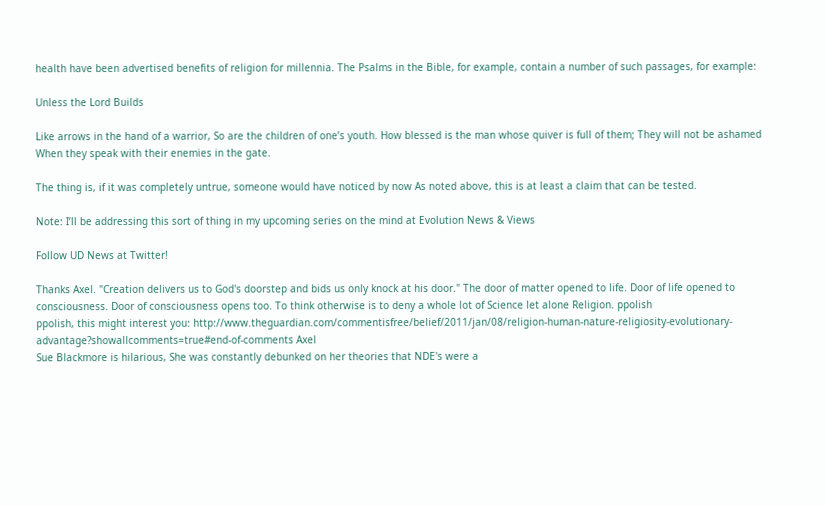health have been advertised benefits of religion for millennia. The Psalms in the Bible, for example, contain a number of such passages, for example:

Unless the Lord Builds

Like arrows in the hand of a warrior, So are the children of one’s youth. How blessed is the man whose quiver is full of them; They will not be ashamed When they speak with their enemies in the gate.

The thing is, if it was completely untrue, someone would have noticed by now As noted above, this is at least a claim that can be tested.

Note: I’ll be addressing this sort of thing in my upcoming series on the mind at Evolution News & Views

Follow UD News at Twitter!

Thanks Axel. "Creation delivers us to God's doorstep and bids us only knock at his door." The door of matter opened to life. Door of life opened to consciousness. Door of consciousness opens too. To think otherwise is to deny a whole lot of Science let alone Religion. ppolish
ppolish, this might interest you: http://www.theguardian.com/commentisfree/belief/2011/jan/08/religion-human-nature-religiosity-evolutionary-advantage?showallcomments=true#end-of-comments Axel
Sue Blackmore is hilarious, She was constantly debunked on her theories that NDE's were a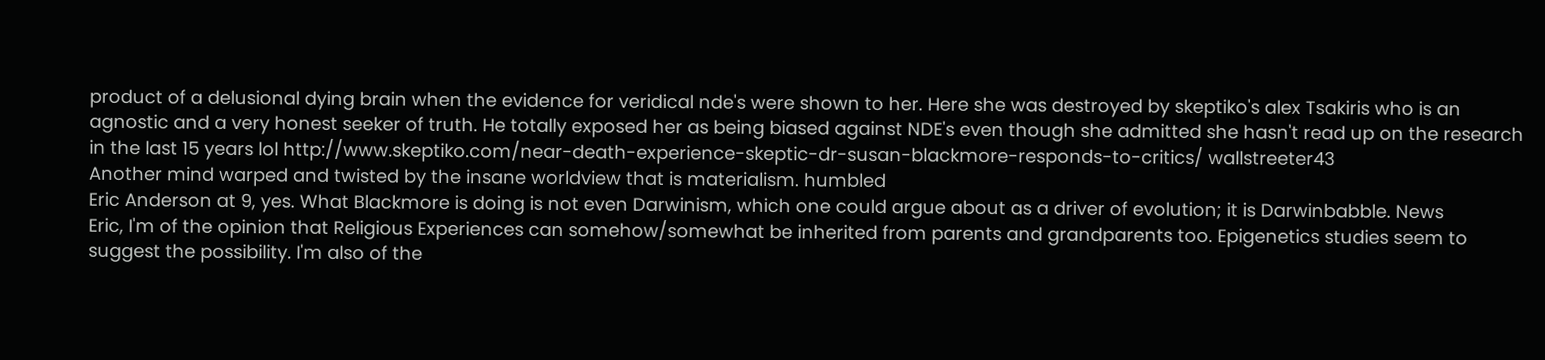product of a delusional dying brain when the evidence for veridical nde's were shown to her. Here she was destroyed by skeptiko's alex Tsakiris who is an agnostic and a very honest seeker of truth. He totally exposed her as being biased against NDE's even though she admitted she hasn't read up on the research in the last 15 years lol http://www.skeptiko.com/near-death-experience-skeptic-dr-susan-blackmore-responds-to-critics/ wallstreeter43
Another mind warped and twisted by the insane worldview that is materialism. humbled
Eric Anderson at 9, yes. What Blackmore is doing is not even Darwinism, which one could argue about as a driver of evolution; it is Darwinbabble. News
Eric, I'm of the opinion that Religious Experiences can somehow/somewhat be inherited from parents and grandparents too. Epigenetics studies seem to suggest the possibility. I'm also of the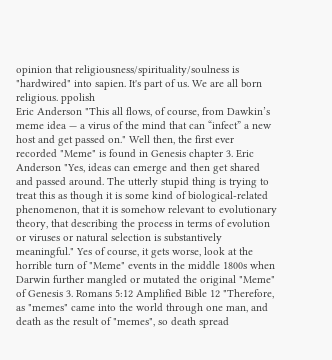opinion that religiousness/spirituality/soulness is "hardwired" into sapien. It's part of us. We are all born religious. ppolish
Eric Anderson "This all flows, of course, from Dawkin’s meme idea — a virus of the mind that can “infect” a new host and get passed on." Well then, the first ever recorded "Meme" is found in Genesis chapter 3. Eric Anderson "Yes, ideas can emerge and then get shared and passed around. The utterly stupid thing is trying to treat this as though it is some kind of biological-related phenomenon, that it is somehow relevant to evolutionary theory, that describing the process in terms of evolution or viruses or natural selection is substantively meaningful." Yes of course, it gets worse, look at the horrible turn of "Meme" events in the middle 1800s when Darwin further mangled or mutated the original "Meme" of Genesis 3. Romans 5:12 Amplified Bible 12 "Therefore, as "memes" came into the world through one man, and death as the result of "memes", so death spread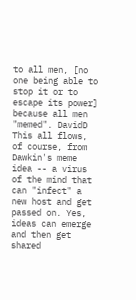to all men, [no one being able to stop it or to escape its power] because all men "memed". DavidD
This all flows, of course, from Dawkin's meme idea -- a virus of the mind that can "infect" a new host and get passed on. Yes, ideas can emerge and then get shared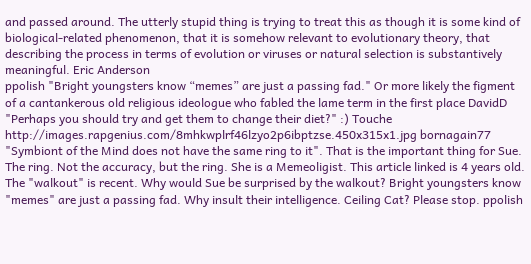and passed around. The utterly stupid thing is trying to treat this as though it is some kind of biological-related phenomenon, that it is somehow relevant to evolutionary theory, that describing the process in terms of evolution or viruses or natural selection is substantively meaningful. Eric Anderson
ppolish "Bright youngsters know “memes” are just a passing fad." Or more likely the figment of a cantankerous old religious ideologue who fabled the lame term in the first place DavidD
"Perhaps you should try and get them to change their diet?" :) Touche http://images.rapgenius.com/8mhkwplrf46lzyo2p6ibptzse.450x315x1.jpg bornagain77
"Symbiont of the Mind does not have the same ring to it". That is the important thing for Sue. The ring. Not the accuracy, but the ring. She is a Memeoligist. This article linked is 4 years old. The "walkout" is recent. Why would Sue be surprised by the walkout? Bright youngsters know "memes" are just a passing fad. Why insult their intelligence. Ceiling Cat? Please stop. ppolish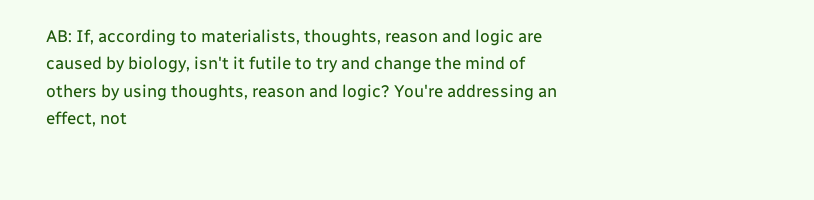AB: If, according to materialists, thoughts, reason and logic are caused by biology, isn't it futile to try and change the mind of others by using thoughts, reason and logic? You're addressing an effect, not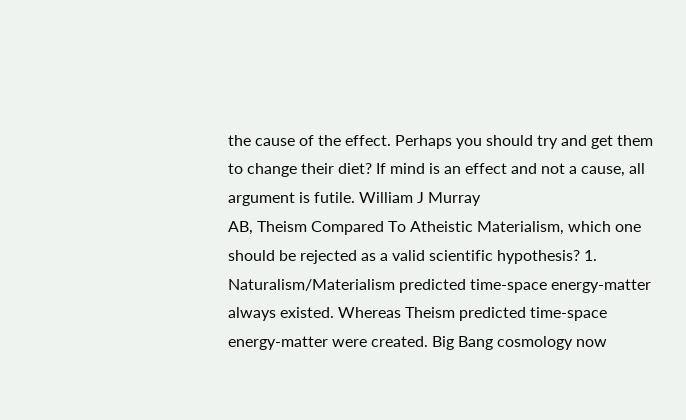the cause of the effect. Perhaps you should try and get them to change their diet? If mind is an effect and not a cause, all argument is futile. William J Murray
AB, Theism Compared To Atheistic Materialism, which one should be rejected as a valid scientific hypothesis? 1. Naturalism/Materialism predicted time-space energy-matter always existed. Whereas Theism predicted time-space energy-matter were created. Big Bang cosmology now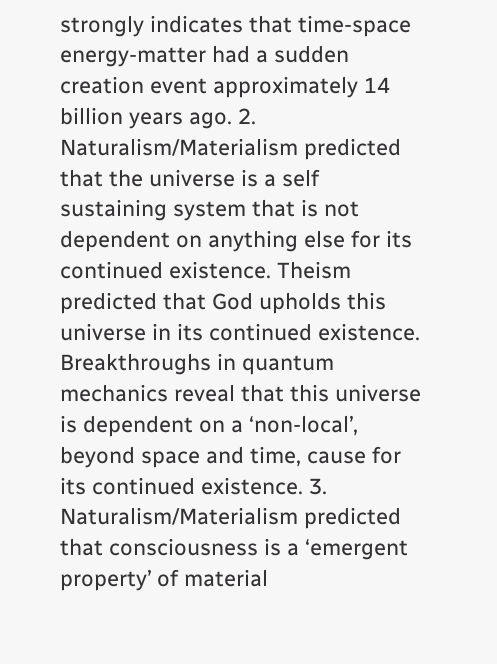strongly indicates that time-space energy-matter had a sudden creation event approximately 14 billion years ago. 2. Naturalism/Materialism predicted that the universe is a self sustaining system that is not dependent on anything else for its continued existence. Theism predicted that God upholds this universe in its continued existence. Breakthroughs in quantum mechanics reveal that this universe is dependent on a ‘non-local’, beyond space and time, cause for its continued existence. 3. Naturalism/Materialism predicted that consciousness is a ‘emergent property’ of material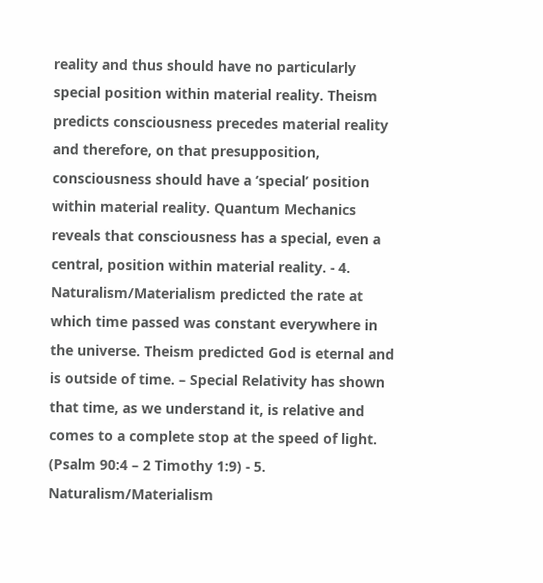reality and thus should have no particularly special position within material reality. Theism predicts consciousness precedes material reality and therefore, on that presupposition, consciousness should have a ‘special’ position within material reality. Quantum Mechanics reveals that consciousness has a special, even a central, position within material reality. - 4. Naturalism/Materialism predicted the rate at which time passed was constant everywhere in the universe. Theism predicted God is eternal and is outside of time. – Special Relativity has shown that time, as we understand it, is relative and comes to a complete stop at the speed of light. (Psalm 90:4 – 2 Timothy 1:9) - 5. Naturalism/Materialism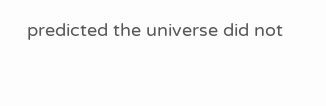predicted the universe did not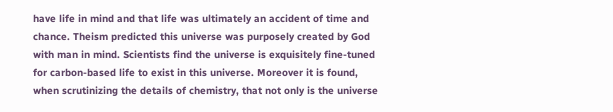have life in mind and that life was ultimately an accident of time and chance. Theism predicted this universe was purposely created by God with man in mind. Scientists find the universe is exquisitely fine-tuned for carbon-based life to exist in this universe. Moreover it is found, when scrutinizing the details of chemistry, that not only is the universe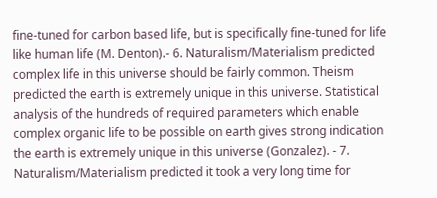fine-tuned for carbon based life, but is specifically fine-tuned for life like human life (M. Denton).- 6. Naturalism/Materialism predicted complex life in this universe should be fairly common. Theism predicted the earth is extremely unique in this universe. Statistical analysis of the hundreds of required parameters which enable complex organic life to be possible on earth gives strong indication the earth is extremely unique in this universe (Gonzalez). - 7. Naturalism/Materialism predicted it took a very long time for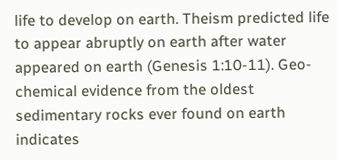life to develop on earth. Theism predicted life to appear abruptly on earth after water appeared on earth (Genesis 1:10-11). Geo-chemical evidence from the oldest sedimentary rocks ever found on earth indicates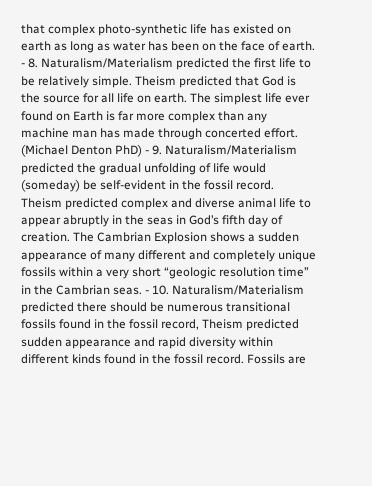that complex photo-synthetic life has existed on earth as long as water has been on the face of earth. - 8. Naturalism/Materialism predicted the first life to be relatively simple. Theism predicted that God is the source for all life on earth. The simplest life ever found on Earth is far more complex than any machine man has made through concerted effort. (Michael Denton PhD) - 9. Naturalism/Materialism predicted the gradual unfolding of life would (someday) be self-evident in the fossil record. Theism predicted complex and diverse animal life to appear abruptly in the seas in God’s fifth day of creation. The Cambrian Explosion shows a sudden appearance of many different and completely unique fossils within a very short “geologic resolution time” in the Cambrian seas. - 10. Naturalism/Materialism predicted there should be numerous transitional fossils found in the fossil record, Theism predicted sudden appearance and rapid diversity within different kinds found in the fossil record. Fossils are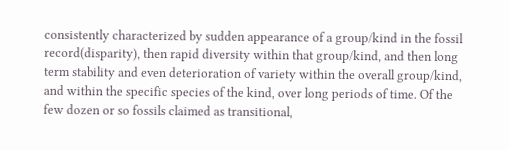consistently characterized by sudden appearance of a group/kind in the fossil record(disparity), then rapid diversity within that group/kind, and then long term stability and even deterioration of variety within the overall group/kind, and within the specific species of the kind, over long periods of time. Of the few dozen or so fossils claimed as transitional,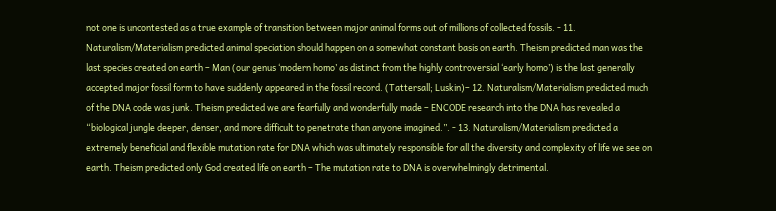not one is uncontested as a true example of transition between major animal forms out of millions of collected fossils. - 11. Naturalism/Materialism predicted animal speciation should happen on a somewhat constant basis on earth. Theism predicted man was the last species created on earth – Man (our genus ‘modern homo’ as distinct from the highly controversial ‘early homo’) is the last generally accepted major fossil form to have suddenly appeared in the fossil record. (Tattersall; Luskin)– 12. Naturalism/Materialism predicted much of the DNA code was junk. Theism predicted we are fearfully and wonderfully made – ENCODE research into the DNA has revealed a “biological jungle deeper, denser, and more difficult to penetrate than anyone imagined.”. - 13. Naturalism/Materialism predicted a extremely beneficial and flexible mutation rate for DNA which was ultimately responsible for all the diversity and complexity of life we see on earth. Theism predicted only God created life on earth – The mutation rate to DNA is overwhelmingly detrimental.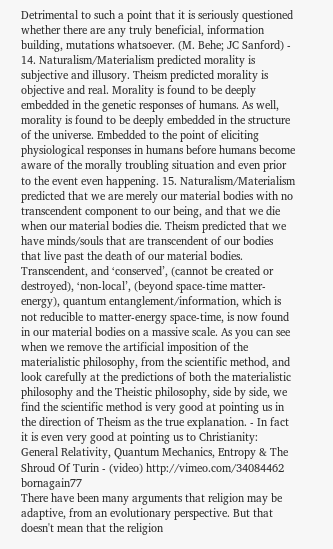Detrimental to such a point that it is seriously questioned whether there are any truly beneficial, information building, mutations whatsoever. (M. Behe; JC Sanford) - 14. Naturalism/Materialism predicted morality is subjective and illusory. Theism predicted morality is objective and real. Morality is found to be deeply embedded in the genetic responses of humans. As well, morality is found to be deeply embedded in the structure of the universe. Embedded to the point of eliciting physiological responses in humans before humans become aware of the morally troubling situation and even prior to the event even happening. 15. Naturalism/Materialism predicted that we are merely our material bodies with no transcendent component to our being, and that we die when our material bodies die. Theism predicted that we have minds/souls that are transcendent of our bodies that live past the death of our material bodies. Transcendent, and ‘conserved’, (cannot be created or destroyed), ‘non-local’, (beyond space-time matter-energy), quantum entanglement/information, which is not reducible to matter-energy space-time, is now found in our material bodies on a massive scale. As you can see when we remove the artificial imposition of the materialistic philosophy, from the scientific method, and look carefully at the predictions of both the materialistic philosophy and the Theistic philosophy, side by side, we find the scientific method is very good at pointing us in the direction of Theism as the true explanation. - In fact it is even very good at pointing us to Christianity: General Relativity, Quantum Mechanics, Entropy & The Shroud Of Turin - (video) http://vimeo.com/34084462 bornagain77
There have been many arguments that religion may be adaptive, from an evolutionary perspective. But that doesn't mean that the religion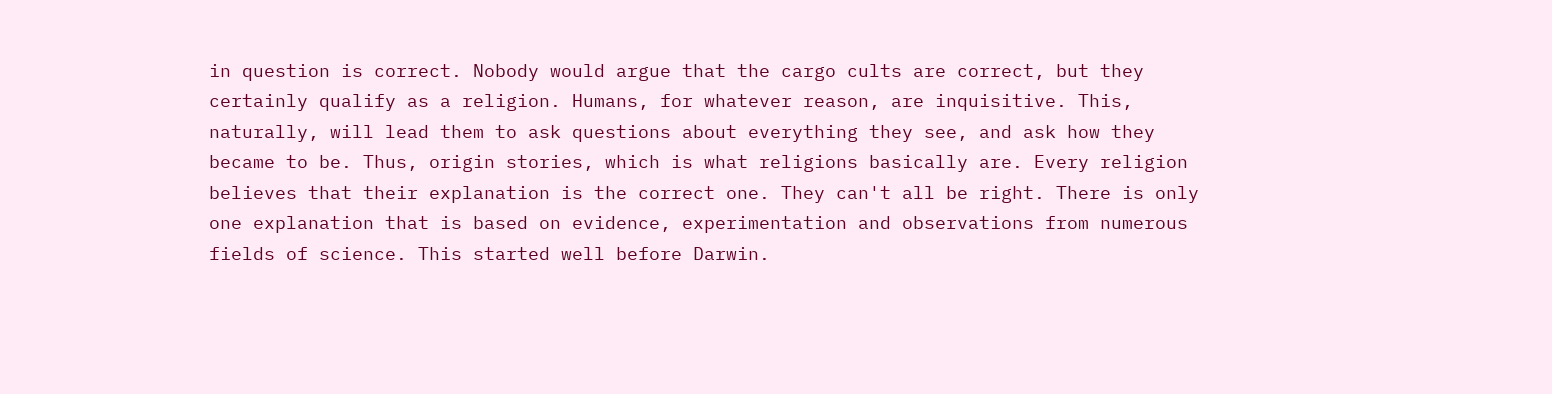in question is correct. Nobody would argue that the cargo cults are correct, but they certainly qualify as a religion. Humans, for whatever reason, are inquisitive. This, naturally, will lead them to ask questions about everything they see, and ask how they became to be. Thus, origin stories, which is what religions basically are. Every religion believes that their explanation is the correct one. They can't all be right. There is only one explanation that is based on evidence, experimentation and observations from numerous fields of science. This started well before Darwin.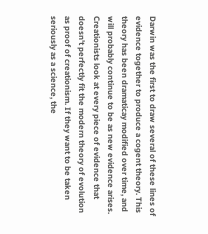Darwin was the first to draw several of these lines of evidence together to produce a cogent theory. This theory has been dramaticay modified over time, and will probably continue to be as new evidence arises. Creationists look at every piece of evidence that doesn't perfectly fit the modern theory of evolution as proof of creationism. If they want to be taken seriously as a science, the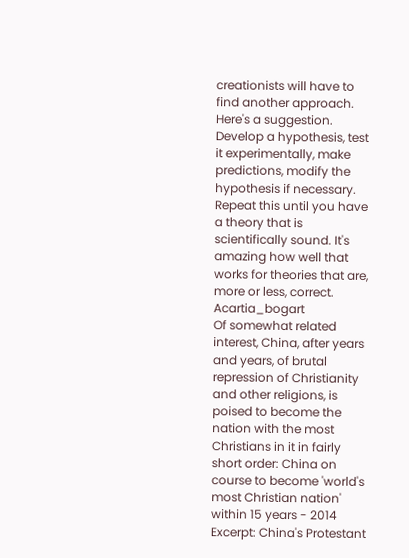creationists will have to find another approach. Here's a suggestion. Develop a hypothesis, test it experimentally, make predictions, modify the hypothesis if necessary. Repeat this until you have a theory that is scientifically sound. It's amazing how well that works for theories that are, more or less, correct. Acartia_bogart
Of somewhat related interest, China, after years and years, of brutal repression of Christianity and other religions, is poised to become the nation with the most Christians in it in fairly short order: China on course to become 'world's most Christian nation' within 15 years - 2014 Excerpt: China's Protestant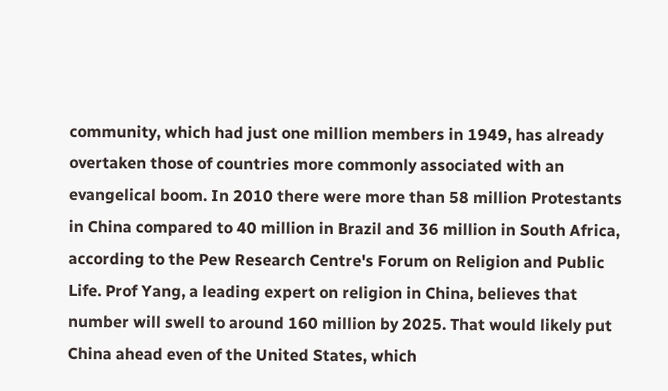community, which had just one million members in 1949, has already overtaken those of countries more commonly associated with an evangelical boom. In 2010 there were more than 58 million Protestants in China compared to 40 million in Brazil and 36 million in South Africa, according to the Pew Research Centre's Forum on Religion and Public Life. Prof Yang, a leading expert on religion in China, believes that number will swell to around 160 million by 2025. That would likely put China ahead even of the United States, which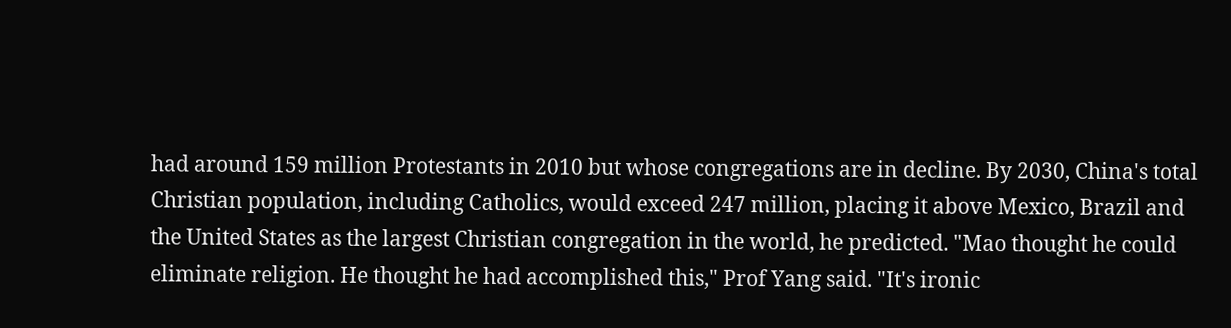had around 159 million Protestants in 2010 but whose congregations are in decline. By 2030, China's total Christian population, including Catholics, would exceed 247 million, placing it above Mexico, Brazil and the United States as the largest Christian congregation in the world, he predicted. "Mao thought he could eliminate religion. He thought he had accomplished this," Prof Yang said. "It's ironic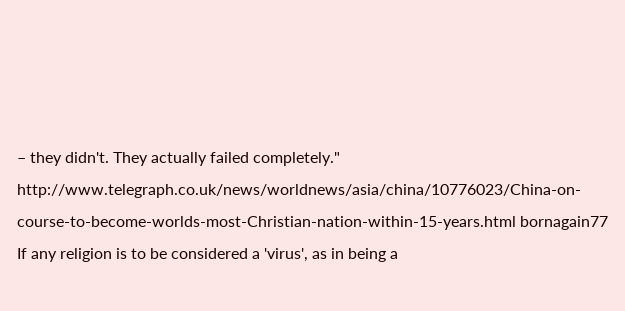– they didn't. They actually failed completely." http://www.telegraph.co.uk/news/worldnews/asia/china/10776023/China-on-course-to-become-worlds-most-Christian-nation-within-15-years.html bornagain77
If any religion is to be considered a 'virus', as in being a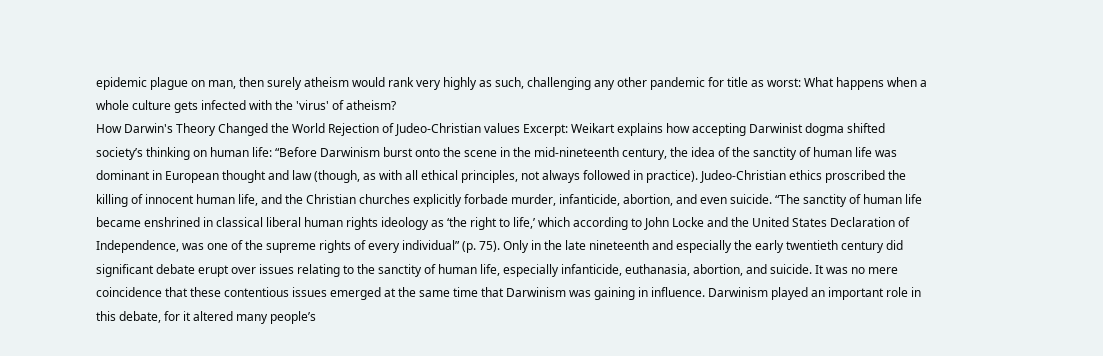epidemic plague on man, then surely atheism would rank very highly as such, challenging any other pandemic for title as worst: What happens when a whole culture gets infected with the 'virus' of atheism?
How Darwin's Theory Changed the World Rejection of Judeo-Christian values Excerpt: Weikart explains how accepting Darwinist dogma shifted society’s thinking on human life: “Before Darwinism burst onto the scene in the mid-nineteenth century, the idea of the sanctity of human life was dominant in European thought and law (though, as with all ethical principles, not always followed in practice). Judeo-Christian ethics proscribed the killing of innocent human life, and the Christian churches explicitly forbade murder, infanticide, abortion, and even suicide. “The sanctity of human life became enshrined in classical liberal human rights ideology as ‘the right to life,’ which according to John Locke and the United States Declaration of Independence, was one of the supreme rights of every individual” (p. 75). Only in the late nineteenth and especially the early twentieth century did significant debate erupt over issues relating to the sanctity of human life, especially infanticide, euthanasia, abortion, and suicide. It was no mere coincidence that these contentious issues emerged at the same time that Darwinism was gaining in influence. Darwinism played an important role in this debate, for it altered many people’s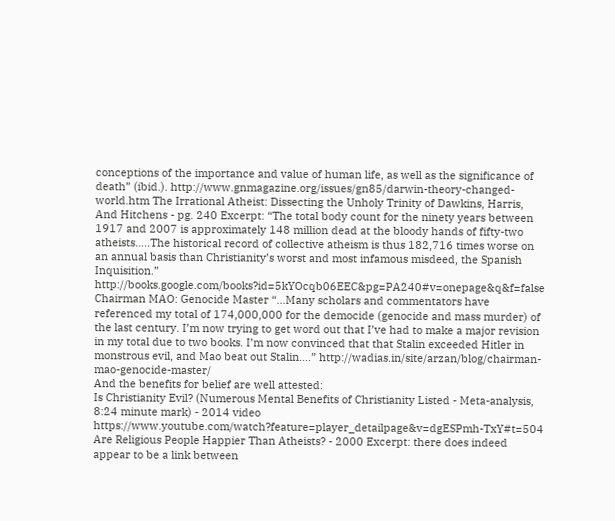conceptions of the importance and value of human life, as well as the significance of death” (ibid.). http://www.gnmagazine.org/issues/gn85/darwin-theory-changed-world.htm The Irrational Atheist: Dissecting the Unholy Trinity of Dawkins, Harris, And Hitchens - pg. 240 Excerpt: “The total body count for the ninety years between 1917 and 2007 is approximately 148 million dead at the bloody hands of fifty-two atheists…..The historical record of collective atheism is thus 182,716 times worse on an annual basis than Christianity’s worst and most infamous misdeed, the Spanish Inquisition.” http://books.google.com/books?id=5kYOcqb06EEC&pg=PA240#v=onepage&q&f=false Chairman MAO: Genocide Master “…Many scholars and commentators have referenced my total of 174,000,000 for the democide (genocide and mass murder) of the last century. I’m now trying to get word out that I’ve had to make a major revision in my total due to two books. I’m now convinced that that Stalin exceeded Hitler in monstrous evil, and Mao beat out Stalin….” http://wadias.in/site/arzan/blog/chairman-mao-genocide-master/
And the benefits for belief are well attested:
Is Christianity Evil? (Numerous Mental Benefits of Christianity Listed - Meta-analysis, 8:24 minute mark) - 2014 video https://www.youtube.com/watch?feature=player_detailpage&v=dgESPmh-TxY#t=504 Are Religious People Happier Than Atheists? - 2000 Excerpt: there does indeed appear to be a link between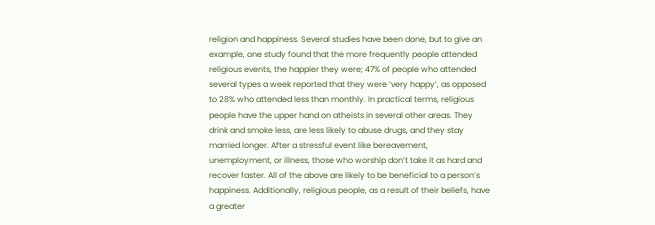religion and happiness. Several studies have been done, but to give an example, one study found that the more frequently people attended religious events, the happier they were; 47% of people who attended several types a week reported that they were ‘very happy’, as opposed to 28% who attended less than monthly. In practical terms, religious people have the upper hand on atheists in several other areas. They drink and smoke less, are less likely to abuse drugs, and they stay married longer. After a stressful event like bereavement, unemployment, or illness, those who worship don’t take it as hard and recover faster. All of the above are likely to be beneficial to a person’s happiness. Additionally, religious people, as a result of their beliefs, have a greater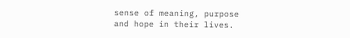sense of meaning, purpose and hope in their lives.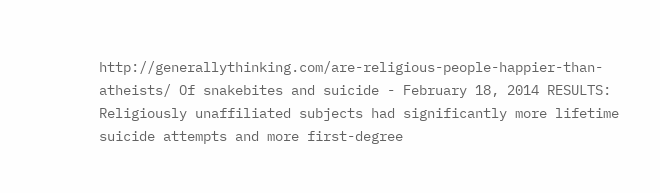http://generallythinking.com/are-religious-people-happier-than-atheists/ Of snakebites and suicide - February 18, 2014 RESULTS: Religiously unaffiliated subjects had significantly more lifetime suicide attempts and more first-degree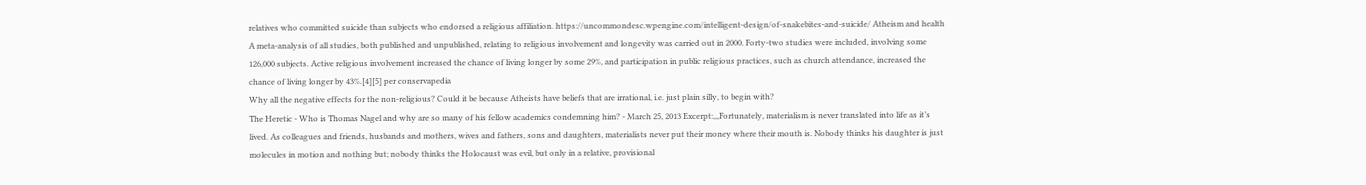relatives who committed suicide than subjects who endorsed a religious affiliation. https://uncommondesc.wpengine.com/intelligent-design/of-snakebites-and-suicide/ Atheism and health A meta-analysis of all studies, both published and unpublished, relating to religious involvement and longevity was carried out in 2000. Forty-two studies were included, involving some 126,000 subjects. Active religious involvement increased the chance of living longer by some 29%, and participation in public religious practices, such as church attendance, increased the chance of living longer by 43%.[4][5] per conservapedia
Why all the negative effects for the non-religious? Could it be because Atheists have beliefs that are irrational, i.e. just plain silly, to begin with?
The Heretic - Who is Thomas Nagel and why are so many of his fellow academics condemning him? - March 25, 2013 Excerpt:,,,Fortunately, materialism is never translated into life as it’s lived. As colleagues and friends, husbands and mothers, wives and fathers, sons and daughters, materialists never put their money where their mouth is. Nobody thinks his daughter is just molecules in motion and nothing but; nobody thinks the Holocaust was evil, but only in a relative, provisional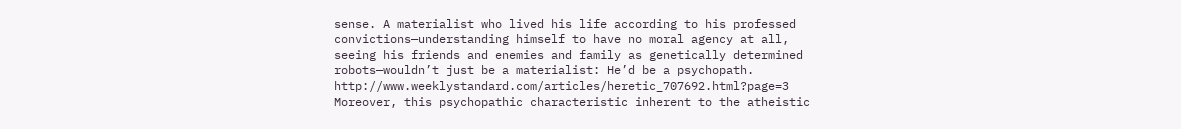sense. A materialist who lived his life according to his professed convictions—understanding himself to have no moral agency at all, seeing his friends and enemies and family as genetically determined robots—wouldn’t just be a materialist: He’d be a psychopath. http://www.weeklystandard.com/articles/heretic_707692.html?page=3
Moreover, this psychopathic characteristic inherent to the atheistic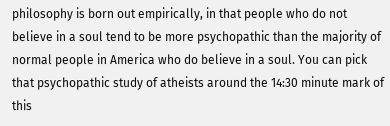philosophy is born out empirically, in that people who do not believe in a soul tend to be more psychopathic than the majority of normal people in America who do believe in a soul. You can pick that psychopathic study of atheists around the 14:30 minute mark of this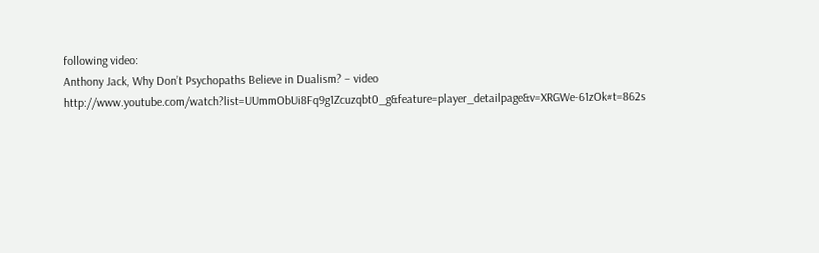following video:
Anthony Jack, Why Don’t Psychopaths Believe in Dualism? – video http://www.youtube.com/watch?list=UUmmObUi8Fq9g1Zcuzqbt0_g&feature=player_detailpage&v=XRGWe-61zOk#t=862s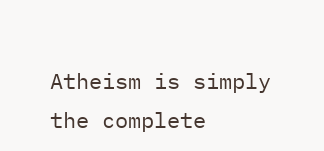Atheism is simply the complete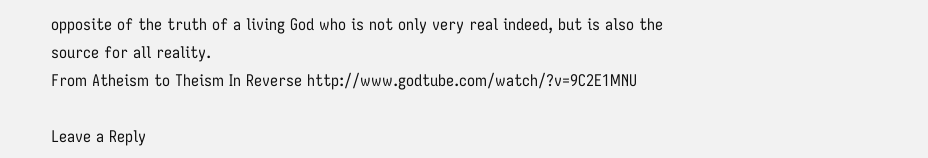opposite of the truth of a living God who is not only very real indeed, but is also the source for all reality.
From Atheism to Theism In Reverse http://www.godtube.com/watch/?v=9C2E1MNU

Leave a Reply